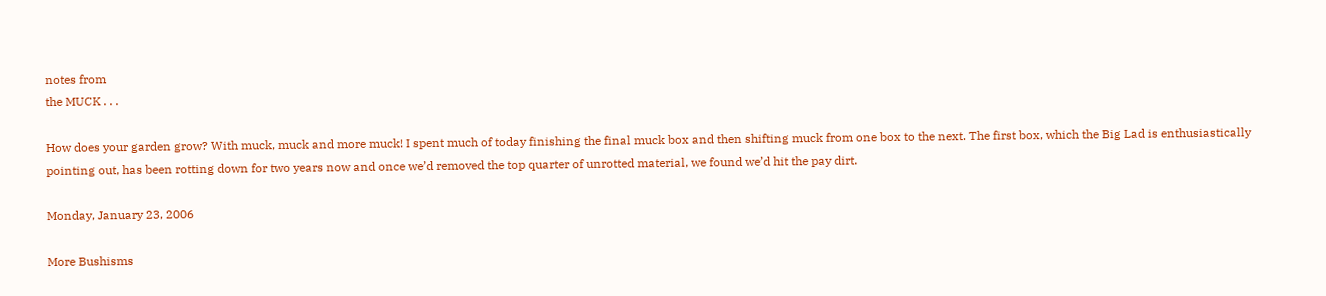notes from
the MUCK . . .

How does your garden grow? With muck, muck and more muck! I spent much of today finishing the final muck box and then shifting muck from one box to the next. The first box, which the Big Lad is enthusiastically pointing out, has been rotting down for two years now and once we’d removed the top quarter of unrotted material, we found we’d hit the pay dirt.

Monday, January 23, 2006

More Bushisms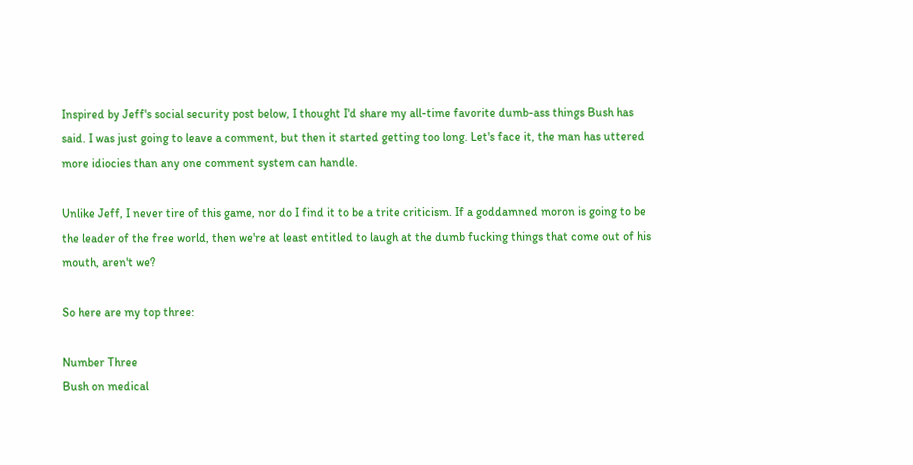Inspired by Jeff's social security post below, I thought I'd share my all-time favorite dumb-ass things Bush has said. I was just going to leave a comment, but then it started getting too long. Let's face it, the man has uttered more idiocies than any one comment system can handle.

Unlike Jeff, I never tire of this game, nor do I find it to be a trite criticism. If a goddamned moron is going to be the leader of the free world, then we're at least entitled to laugh at the dumb fucking things that come out of his mouth, aren't we?

So here are my top three:

Number Three
Bush on medical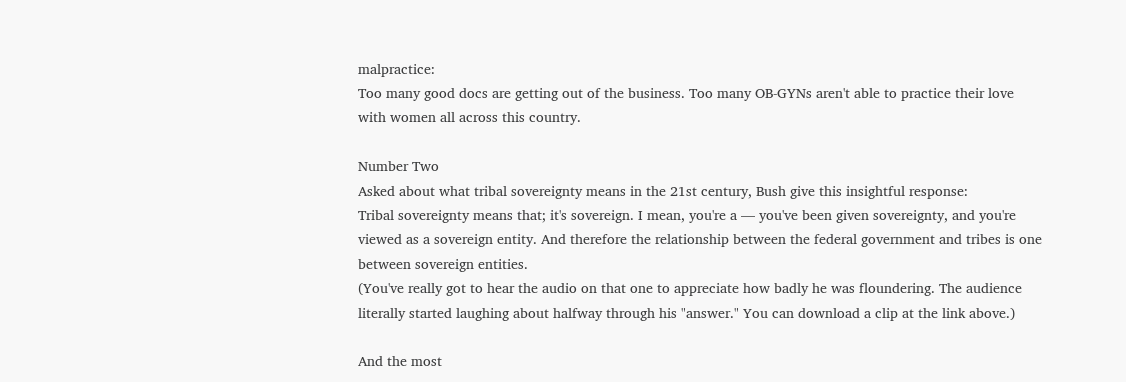malpractice:
Too many good docs are getting out of the business. Too many OB-GYNs aren't able to practice their love with women all across this country.

Number Two
Asked about what tribal sovereignty means in the 21st century, Bush give this insightful response:
Tribal sovereignty means that; it's sovereign. I mean, you're a — you've been given sovereignty, and you're viewed as a sovereign entity. And therefore the relationship between the federal government and tribes is one between sovereign entities.
(You've really got to hear the audio on that one to appreciate how badly he was floundering. The audience literally started laughing about halfway through his "answer." You can download a clip at the link above.)

And the most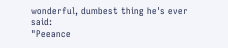wonderful, dumbest thing he's ever said:
"Peeance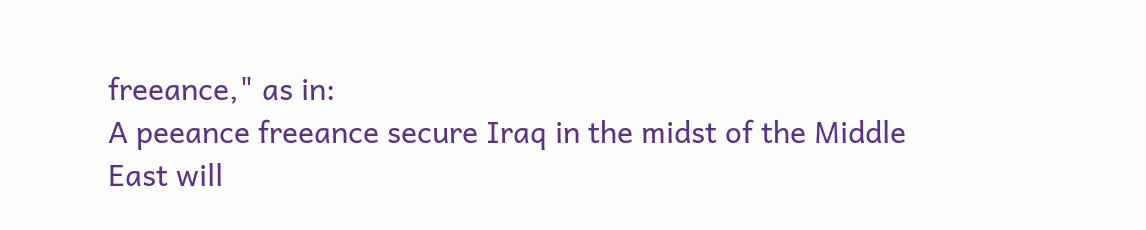freeance," as in:
A peeance freeance secure Iraq in the midst of the Middle East will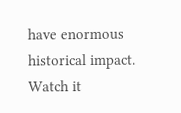have enormous historical impact.
Watch it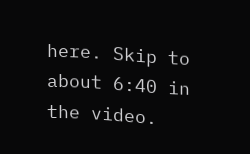here. Skip to about 6:40 in the video.